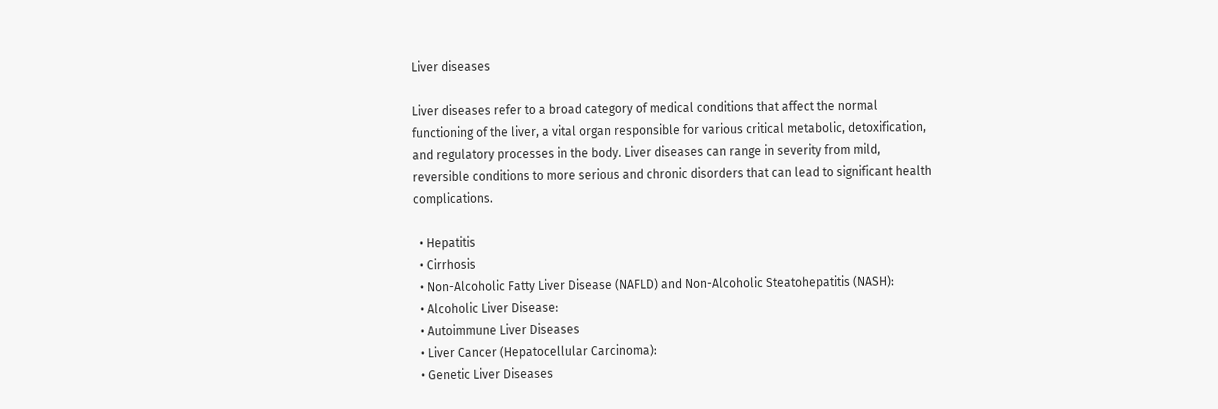Liver diseases

Liver diseases refer to a broad category of medical conditions that affect the normal functioning of the liver, a vital organ responsible for various critical metabolic, detoxification, and regulatory processes in the body. Liver diseases can range in severity from mild, reversible conditions to more serious and chronic disorders that can lead to significant health complications.

  • Hepatitis
  • Cirrhosis
  • Non-Alcoholic Fatty Liver Disease (NAFLD) and Non-Alcoholic Steatohepatitis (NASH):
  • Alcoholic Liver Disease:
  • Autoimmune Liver Diseases
  • Liver Cancer (Hepatocellular Carcinoma):
  • Genetic Liver Diseases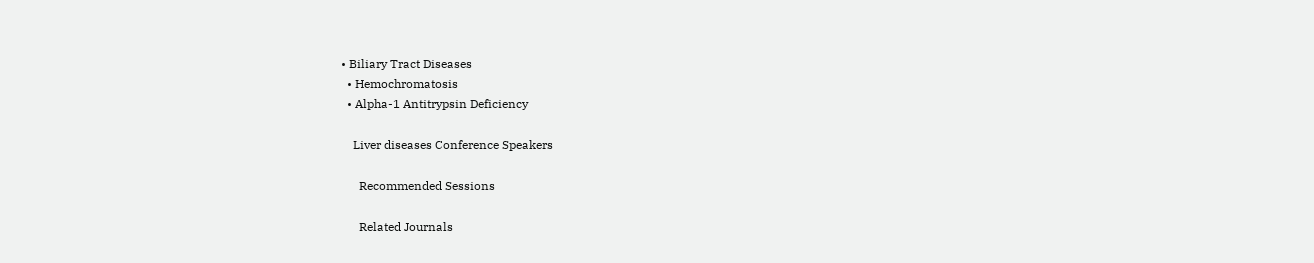• Biliary Tract Diseases
  • Hemochromatosis
  • Alpha-1 Antitrypsin Deficiency

    Liver diseases Conference Speakers

      Recommended Sessions

      Related Journals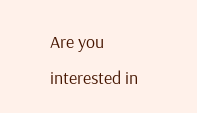Are you interested in